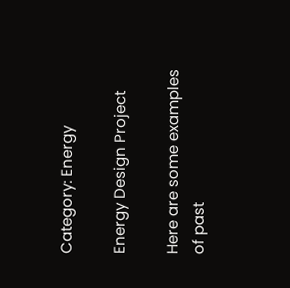Category: Energy

Energy Design Project

Here are some examples of past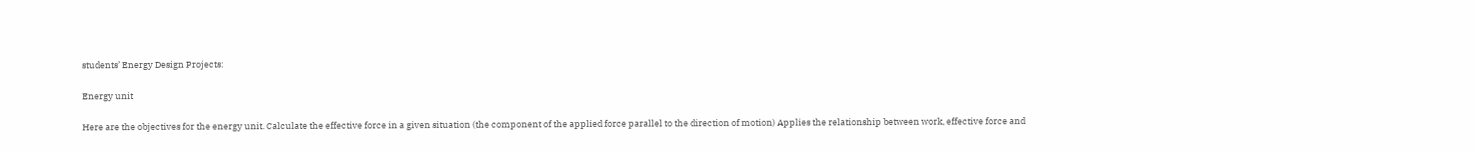students’ Energy Design Projects:

Energy unit

Here are the objectives for the energy unit. Calculate the effective force in a given situation (the component of the applied force parallel to the direction of motion) Applies the relationship between work, effective force and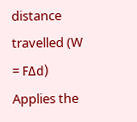distance travelled (W = FΔd) Applies the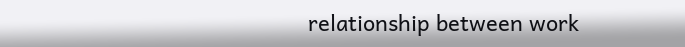relationship between work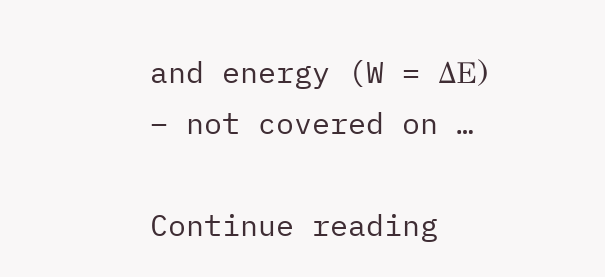and energy (W = ΔE) – not covered on …

Continue reading